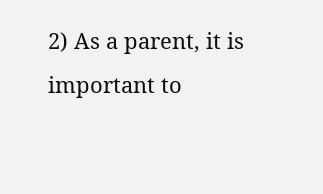2) As a parent, it is important to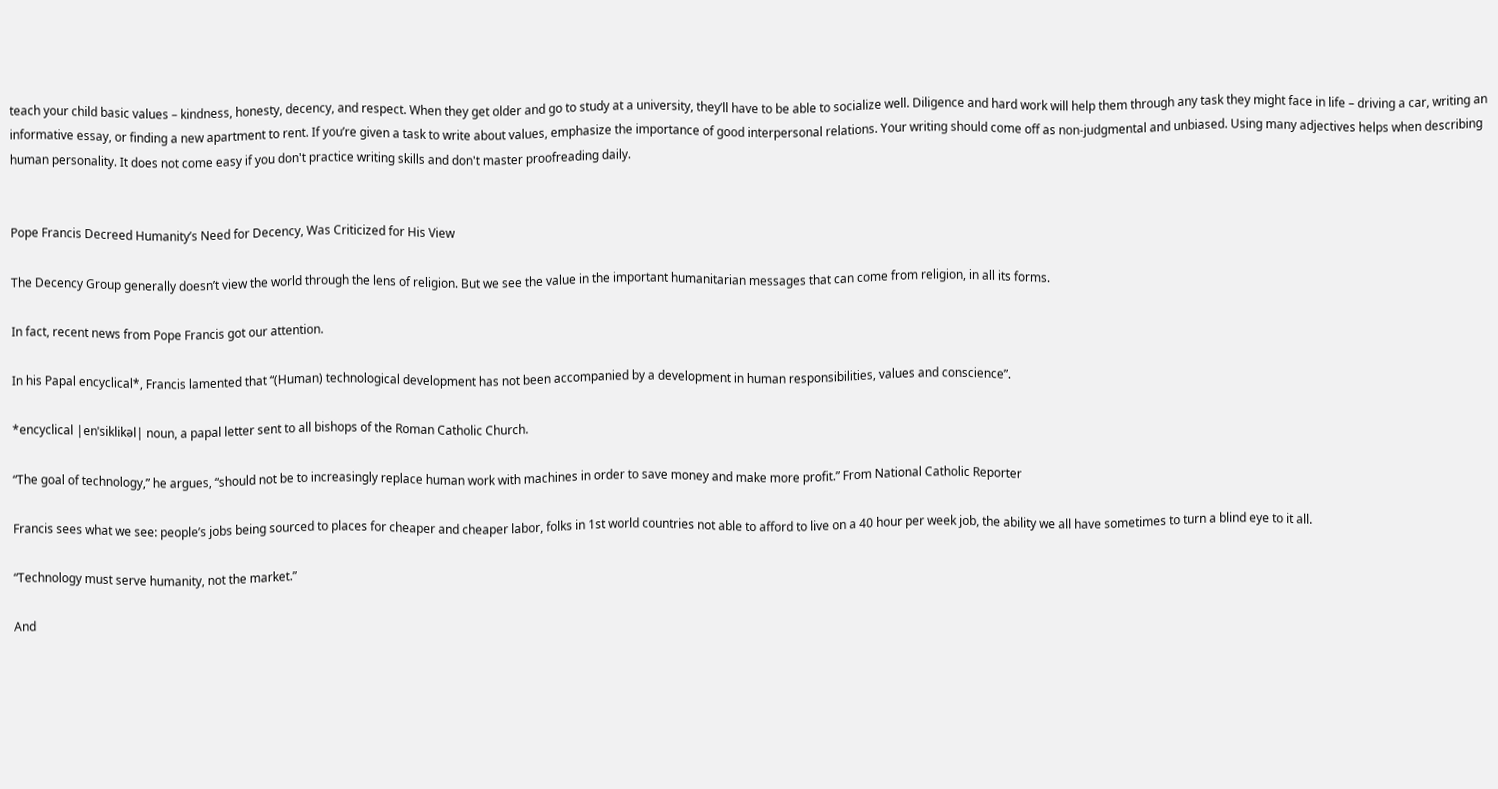teach your child basic values – kindness, honesty, decency, and respect. When they get older and go to study at a university, they’ll have to be able to socialize well. Diligence and hard work will help them through any task they might face in life – driving a car, writing an informative essay, or finding a new apartment to rent. If you’re given a task to write about values, emphasize the importance of good interpersonal relations. Your writing should come off as non-judgmental and unbiased. Using many adjectives helps when describing human personality. It does not come easy if you don't practice writing skills and don't master proofreading daily.


Pope Francis Decreed Humanity’s Need for Decency, Was Criticized for His View

The Decency Group generally doesn’t view the world through the lens of religion. But we see the value in the important humanitarian messages that can come from religion, in all its forms.

In fact, recent news from Pope Francis got our attention.

In his Papal encyclical*, Francis lamented that “(Human) technological development has not been accompanied by a development in human responsibilities, values and conscience”.

*encyclical |enˈsiklikəl| noun, a papal letter sent to all bishops of the Roman Catholic Church.

“The goal of technology,” he argues, “should not be to increasingly replace human work with machines in order to save money and make more profit.” From National Catholic Reporter

Francis sees what we see: people’s jobs being sourced to places for cheaper and cheaper labor, folks in 1st world countries not able to afford to live on a 40 hour per week job, the ability we all have sometimes to turn a blind eye to it all.

“Technology must serve humanity, not the market.”

And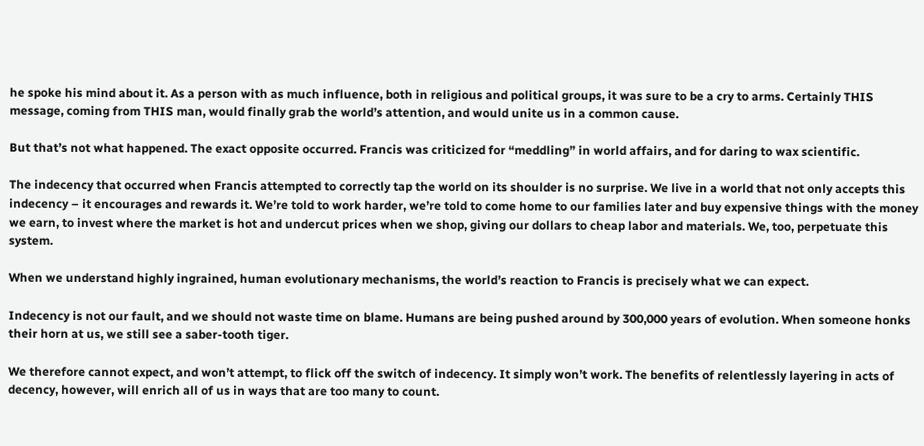he spoke his mind about it. As a person with as much influence, both in religious and political groups, it was sure to be a cry to arms. Certainly THIS message, coming from THIS man, would finally grab the world’s attention, and would unite us in a common cause.

But that’s not what happened. The exact opposite occurred. Francis was criticized for “meddling” in world affairs, and for daring to wax scientific.

The indecency that occurred when Francis attempted to correctly tap the world on its shoulder is no surprise. We live in a world that not only accepts this indecency – it encourages and rewards it. We’re told to work harder, we’re told to come home to our families later and buy expensive things with the money we earn, to invest where the market is hot and undercut prices when we shop, giving our dollars to cheap labor and materials. We, too, perpetuate this system.

When we understand highly ingrained, human evolutionary mechanisms, the world’s reaction to Francis is precisely what we can expect.

Indecency is not our fault, and we should not waste time on blame. Humans are being pushed around by 300,000 years of evolution. When someone honks their horn at us, we still see a saber-tooth tiger.

We therefore cannot expect, and won’t attempt, to flick off the switch of indecency. It simply won’t work. The benefits of relentlessly layering in acts of decency, however, will enrich all of us in ways that are too many to count.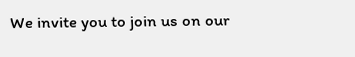We invite you to join us on our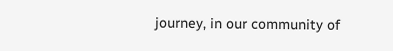journey, in our community of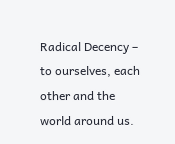Radical Decency – to ourselves, each other and the world around us.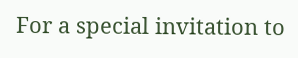For a special invitation to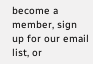become a member, sign up for our email list, or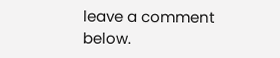leave a comment below.